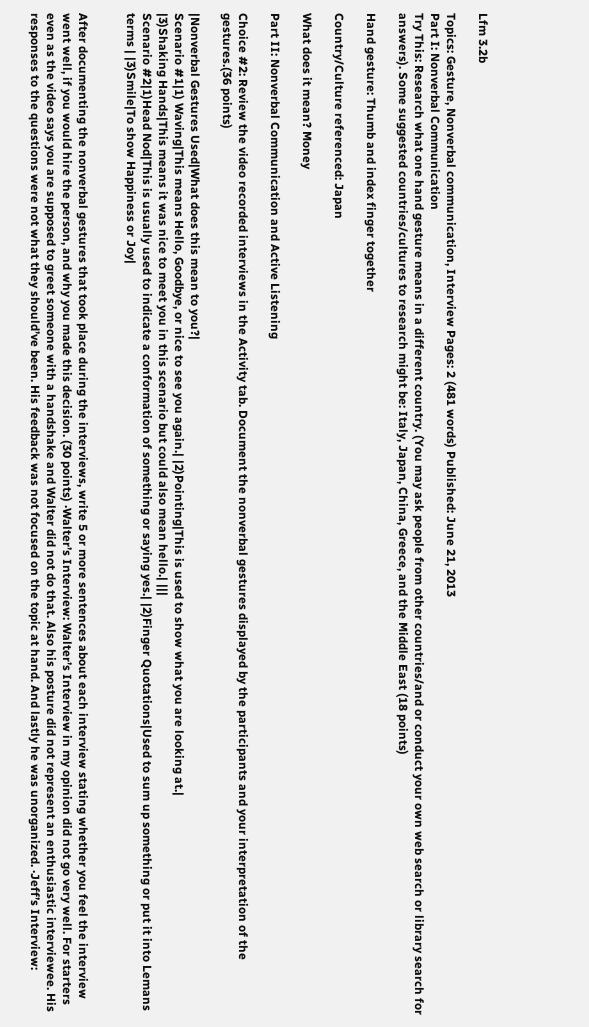Lfm 3.2b

Topics: Gesture, Nonverbal communication, Interview Pages: 2 (481 words) Published: June 21, 2013
Part I: Nonverbal Communication
Try This: Research what one hand gesture means in a different country. (You may ask people from other countries/and or conduct your own web search or library search for answers). Some suggested countries/cultures to research might be: Italy, Japan, China, Greece, and the Middle East (18 points)

Hand gesture: Thumb and index finger together

Country/Culture referenced: Japan

What does it mean? Money

Part II: Nonverbal Communication and Active Listening

Choice #2: Review the video recorded interviews in the Activity tab. Document the nonverbal gestures displayed by the participants and your interpretation of the gestures.(36 points)

|Nonverbal Gestures Used|What does this mean to you?|
Scenario #1|1) Waving|This means Hello, Goodbye, or nice to see you again.| |2)Pointing|This is used to show what you are looking at.|
|3)Shaking Hands|This means it was nice to meet you in this scenario but could also mean hello.| |||
Scenario #2|1)Head Nod|This is usually used to indicate a conformation of something or saying yes.| |2)Finger Quotations|Used to sum up something or put it into Lemans terms | |3)Smile|To show Happiness or Joy|


After documenting the nonverbal gestures that took place during the interviews, write 5 or more sentences about each interview stating whether you feel the interview went well, if you would hire the person, and why you made this decision. (30 points) ·Walter’s Interview: Walter’s Interview in my opinion did not go very well. For starters even as the video says you are supposed to greet someone with a handshake and Walter did not do that. Also his posture did not represent an enthusiastic interviewee. His responses to the questions were not what they should’ve been. His feedback was not focused on the topic at hand. And lastly he was unorganized. ·Jeff’s Interview: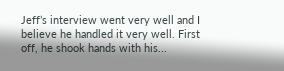Jeff’s interview went very well and I believe he handled it very well. First off, he shook hands with his...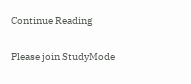Continue Reading

Please join StudyMode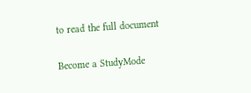to read the full document

Become a StudyMode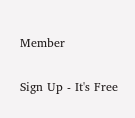Member

Sign Up - It's Free